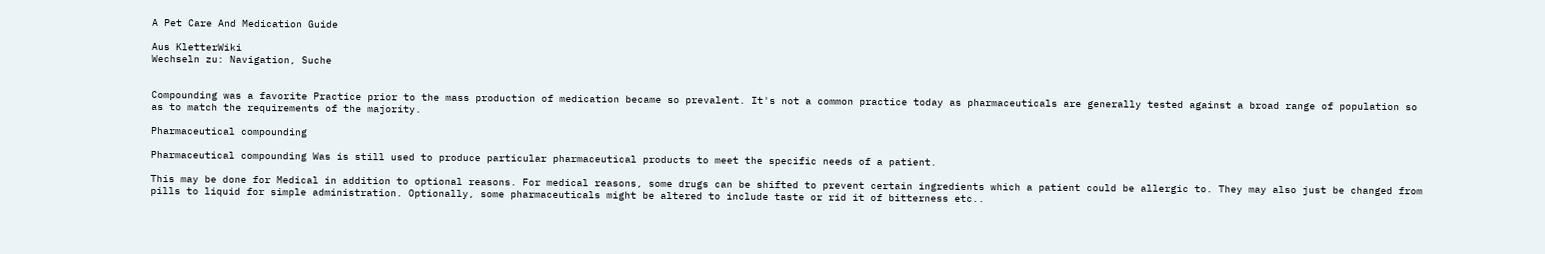A Pet Care And Medication Guide

Aus KletterWiki
Wechseln zu: Navigation, Suche


Compounding was a favorite Practice prior to the mass production of medication became so prevalent. It's not a common practice today as pharmaceuticals are generally tested against a broad range of population so as to match the requirements of the majority.

Pharmaceutical compounding

Pharmaceutical compounding Was is still used to produce particular pharmaceutical products to meet the specific needs of a patient.

This may be done for Medical in addition to optional reasons. For medical reasons, some drugs can be shifted to prevent certain ingredients which a patient could be allergic to. They may also just be changed from pills to liquid for simple administration. Optionally, some pharmaceuticals might be altered to include taste or rid it of bitterness etc..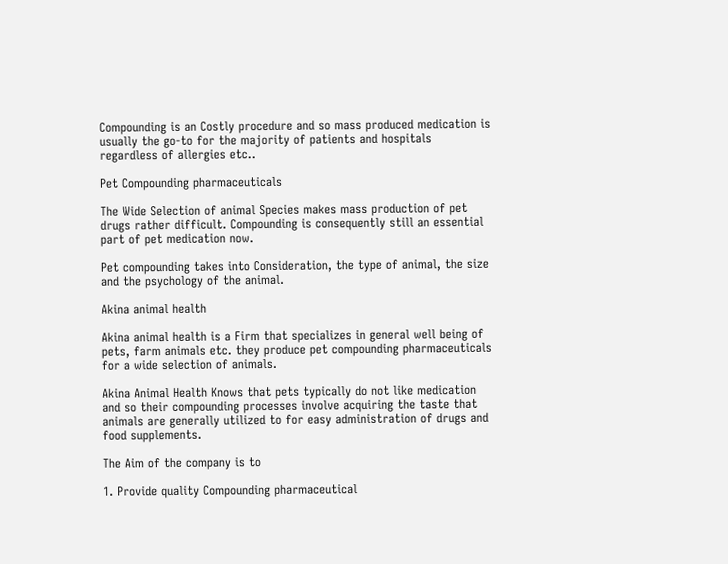Compounding is an Costly procedure and so mass produced medication is usually the go-to for the majority of patients and hospitals regardless of allergies etc..

Pet Compounding pharmaceuticals

The Wide Selection of animal Species makes mass production of pet drugs rather difficult. Compounding is consequently still an essential part of pet medication now.

Pet compounding takes into Consideration, the type of animal, the size and the psychology of the animal.

Akina animal health

Akina animal health is a Firm that specializes in general well being of pets, farm animals etc. they produce pet compounding pharmaceuticals for a wide selection of animals.

Akina Animal Health Knows that pets typically do not like medication and so their compounding processes involve acquiring the taste that animals are generally utilized to for easy administration of drugs and food supplements.

The Aim of the company is to

1. Provide quality Compounding pharmaceutical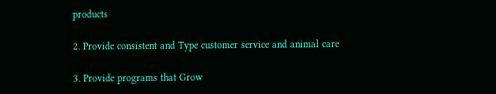products

2. Provide consistent and Type customer service and animal care

3. Provide programs that Grow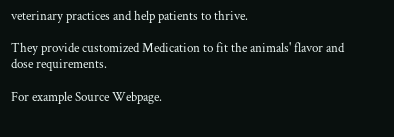veterinary practices and help patients to thrive.

They provide customized Medication to fit the animals' flavor and dose requirements.

For example Source Webpage.